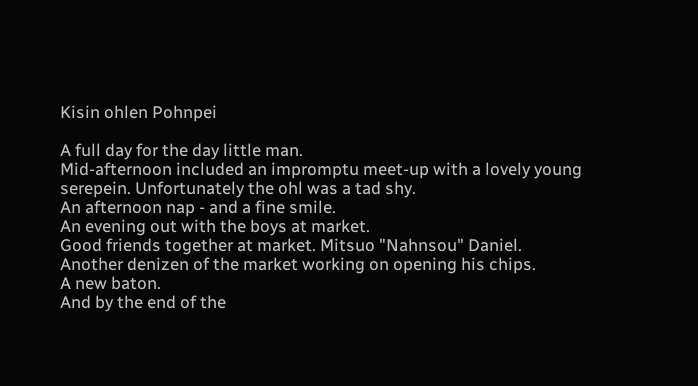Kisin ohlen Pohnpei

A full day for the day little man.
Mid-afternoon included an impromptu meet-up with a lovely young serepein. Unfortunately the ohl was a tad shy.
An afternoon nap - and a fine smile.
An evening out with the boys at market.
Good friends together at market. Mitsuo "Nahnsou" Daniel.
Another denizen of the market working on opening his chips.
A new baton.
And by the end of the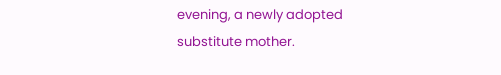evening, a newly adopted substitute mother.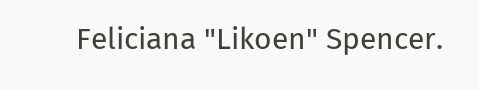Feliciana "Likoen" Spencer.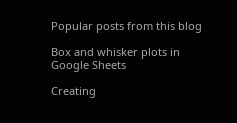Popular posts from this blog

Box and whisker plots in Google Sheets

Creating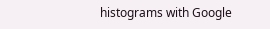histograms with Google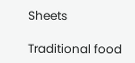Sheets

Traditional food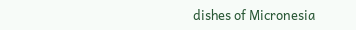dishes of Micronesia